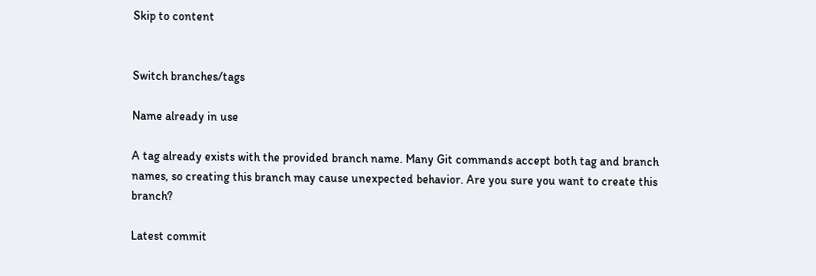Skip to content


Switch branches/tags

Name already in use

A tag already exists with the provided branch name. Many Git commands accept both tag and branch names, so creating this branch may cause unexpected behavior. Are you sure you want to create this branch?

Latest commit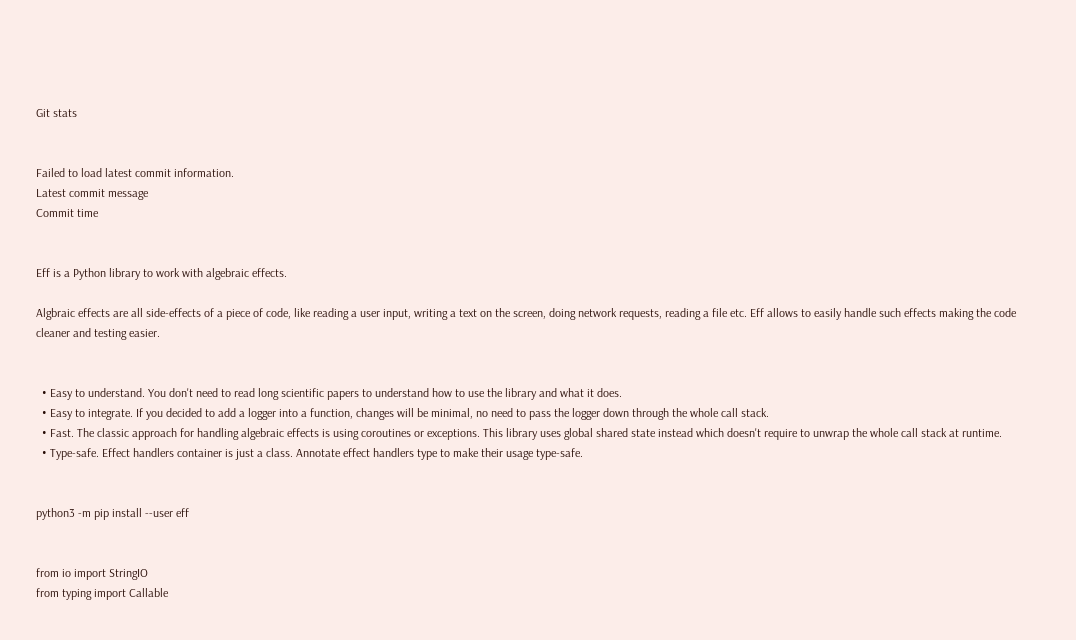Git stats


Failed to load latest commit information.
Latest commit message
Commit time


Eff is a Python library to work with algebraic effects.

Algbraic effects are all side-effects of a piece of code, like reading a user input, writing a text on the screen, doing network requests, reading a file etc. Eff allows to easily handle such effects making the code cleaner and testing easier.


  • Easy to understand. You don't need to read long scientific papers to understand how to use the library and what it does.
  • Easy to integrate. If you decided to add a logger into a function, changes will be minimal, no need to pass the logger down through the whole call stack.
  • Fast. The classic approach for handling algebraic effects is using coroutines or exceptions. This library uses global shared state instead which doesn't require to unwrap the whole call stack at runtime.
  • Type-safe. Effect handlers container is just a class. Annotate effect handlers type to make their usage type-safe.


python3 -m pip install --user eff


from io import StringIO
from typing import Callable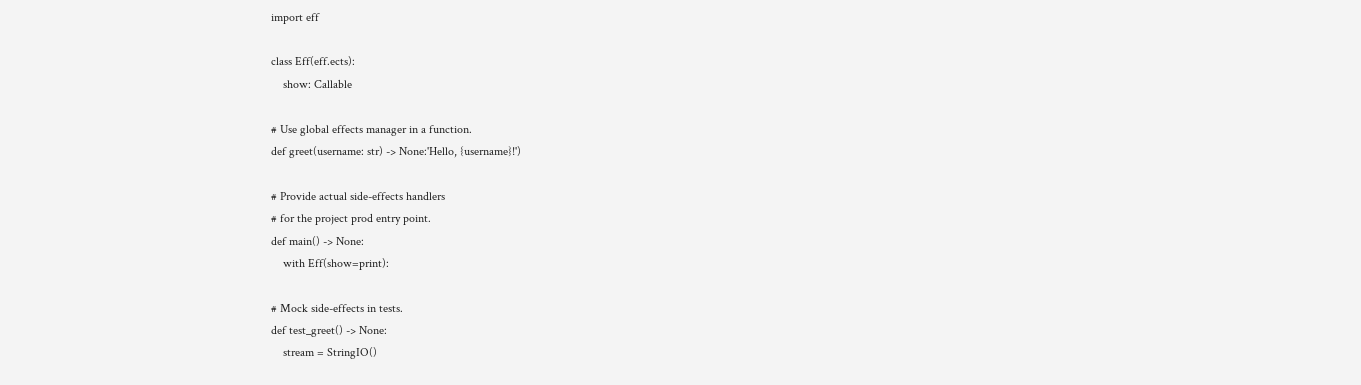import eff

class Eff(eff.ects):
    show: Callable

# Use global effects manager in a function.
def greet(username: str) -> None:'Hello, {username}!')

# Provide actual side-effects handlers
# for the project prod entry point.
def main() -> None:
    with Eff(show=print):

# Mock side-effects in tests.
def test_greet() -> None:
    stream = StringIO()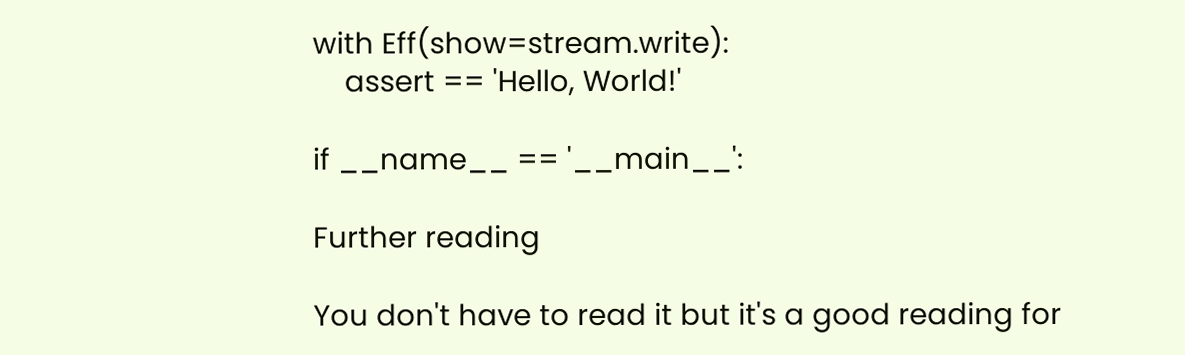with Eff(show=stream.write):
    assert == 'Hello, World!'

if __name__ == '__main__':

Further reading

You don't have to read it but it's a good reading for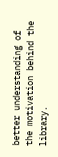better understanding of the motivation behind the library.